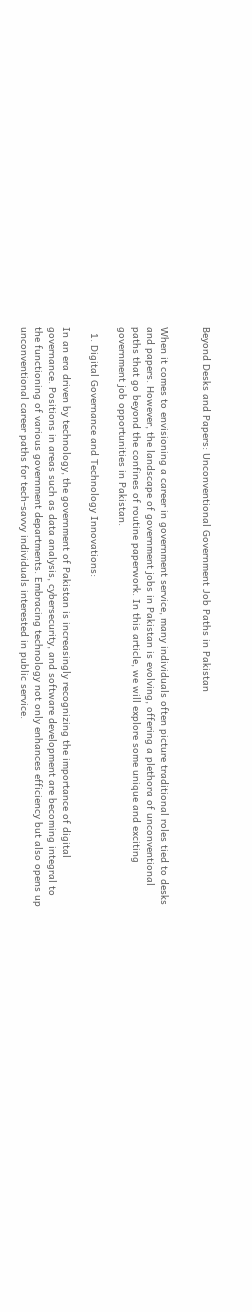Beyond Desks and Papers: Unconventional Government Job Paths in Pakistan


When it comes to envisioning a career in government service, many individuals often picture traditional roles tied to desks and papers. However, the landscape of government jobs in Pakistan is evolving, offering a plethora of unconventional paths that go beyond the confines of routine paperwork. In this article, we will explore some unique and exciting government job opportunities in Pakistan.

  1. Digital Governance and Technology Innovations:

In an era driven by technology, the government of Pakistan is increasingly recognizing the importance of digital governance. Positions in areas such as data analysis, cybersecurity, and software development are becoming integral to the functioning of various government departments. Embracing technology not only enhances efficiency but also opens up unconventional career paths for tech-savvy individuals interested in public service.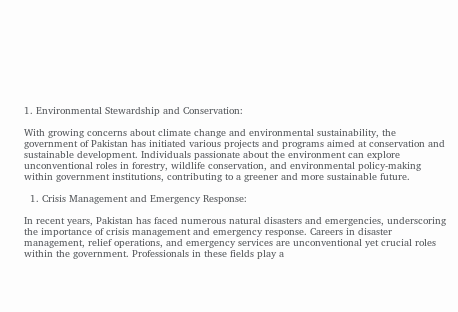1. Environmental Stewardship and Conservation:

With growing concerns about climate change and environmental sustainability, the government of Pakistan has initiated various projects and programs aimed at conservation and sustainable development. Individuals passionate about the environment can explore unconventional roles in forestry, wildlife conservation, and environmental policy-making within government institutions, contributing to a greener and more sustainable future.

  1. Crisis Management and Emergency Response:

In recent years, Pakistan has faced numerous natural disasters and emergencies, underscoring the importance of crisis management and emergency response. Careers in disaster management, relief operations, and emergency services are unconventional yet crucial roles within the government. Professionals in these fields play a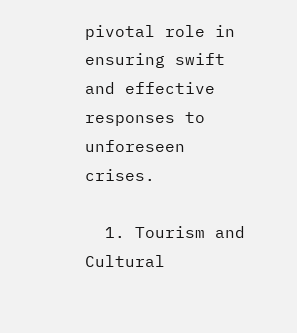pivotal role in ensuring swift and effective responses to unforeseen crises.

  1. Tourism and Cultural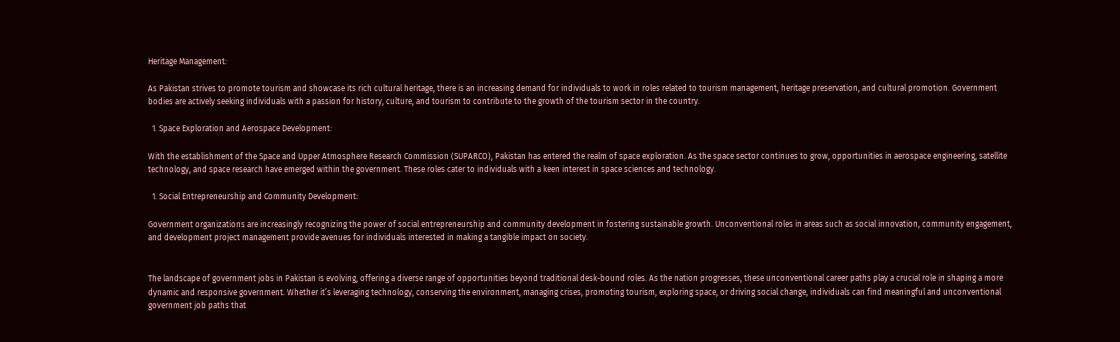Heritage Management:

As Pakistan strives to promote tourism and showcase its rich cultural heritage, there is an increasing demand for individuals to work in roles related to tourism management, heritage preservation, and cultural promotion. Government bodies are actively seeking individuals with a passion for history, culture, and tourism to contribute to the growth of the tourism sector in the country.

  1. Space Exploration and Aerospace Development:

With the establishment of the Space and Upper Atmosphere Research Commission (SUPARCO), Pakistan has entered the realm of space exploration. As the space sector continues to grow, opportunities in aerospace engineering, satellite technology, and space research have emerged within the government. These roles cater to individuals with a keen interest in space sciences and technology.

  1. Social Entrepreneurship and Community Development:

Government organizations are increasingly recognizing the power of social entrepreneurship and community development in fostering sustainable growth. Unconventional roles in areas such as social innovation, community engagement, and development project management provide avenues for individuals interested in making a tangible impact on society.


The landscape of government jobs in Pakistan is evolving, offering a diverse range of opportunities beyond traditional desk-bound roles. As the nation progresses, these unconventional career paths play a crucial role in shaping a more dynamic and responsive government. Whether it’s leveraging technology, conserving the environment, managing crises, promoting tourism, exploring space, or driving social change, individuals can find meaningful and unconventional government job paths that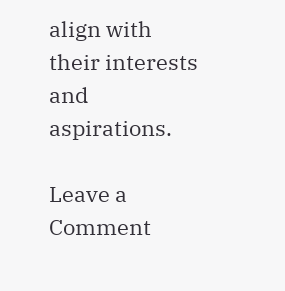align with their interests and aspirations.

Leave a Comment